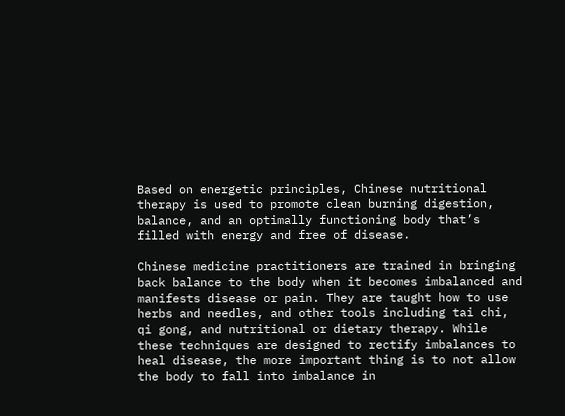Based on energetic principles, Chinese nutritional therapy is used to promote clean burning digestion, balance, and an optimally functioning body that’s filled with energy and free of disease.

Chinese medicine practitioners are trained in bringing back balance to the body when it becomes imbalanced and manifests disease or pain. They are taught how to use herbs and needles, and other tools including tai chi, qi gong, and nutritional or dietary therapy. While these techniques are designed to rectify imbalances to heal disease, the more important thing is to not allow the body to fall into imbalance in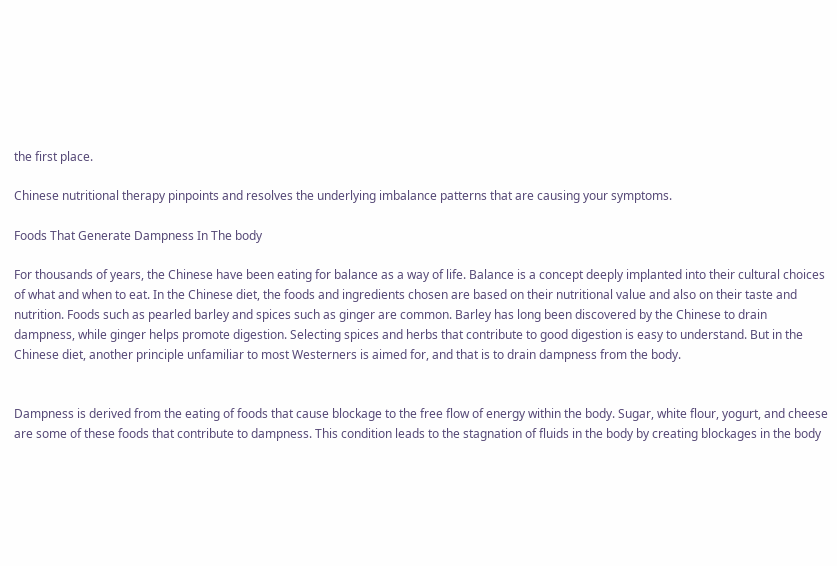the first place.

Chinese nutritional therapy pinpoints and resolves the underlying imbalance patterns that are causing your symptoms.

Foods That Generate Dampness In The body

For thousands of years, the Chinese have been eating for balance as a way of life. Balance is a concept deeply implanted into their cultural choices of what and when to eat. In the Chinese diet, the foods and ingredients chosen are based on their nutritional value and also on their taste and nutrition. Foods such as pearled barley and spices such as ginger are common. Barley has long been discovered by the Chinese to drain dampness, while ginger helps promote digestion. Selecting spices and herbs that contribute to good digestion is easy to understand. But in the Chinese diet, another principle unfamiliar to most Westerners is aimed for, and that is to drain dampness from the body.


Dampness is derived from the eating of foods that cause blockage to the free flow of energy within the body. Sugar, white flour, yogurt, and cheese are some of these foods that contribute to dampness. This condition leads to the stagnation of fluids in the body by creating blockages in the body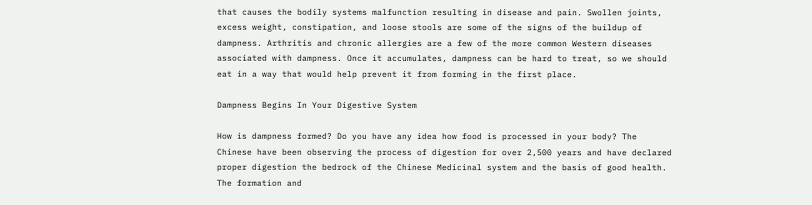that causes the bodily systems malfunction resulting in disease and pain. Swollen joints, excess weight, constipation, and loose stools are some of the signs of the buildup of dampness. Arthritis and chronic allergies are a few of the more common Western diseases associated with dampness. Once it accumulates, dampness can be hard to treat, so we should eat in a way that would help prevent it from forming in the first place.

Dampness Begins In Your Digestive System

How is dampness formed? Do you have any idea how food is processed in your body? The Chinese have been observing the process of digestion for over 2,500 years and have declared proper digestion the bedrock of the Chinese Medicinal system and the basis of good health. The formation and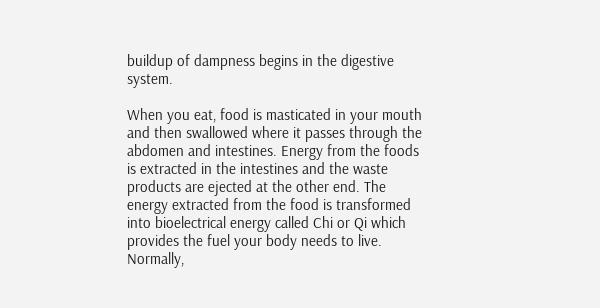buildup of dampness begins in the digestive system.

When you eat, food is masticated in your mouth and then swallowed where it passes through the abdomen and intestines. Energy from the foods is extracted in the intestines and the waste products are ejected at the other end. The energy extracted from the food is transformed into bioelectrical energy called Chi or Qi which provides the fuel your body needs to live. Normally,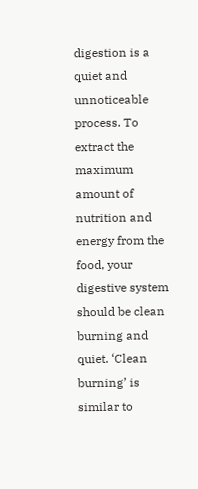digestion is a quiet and unnoticeable process. To extract the maximum amount of nutrition and energy from the food, your digestive system should be clean burning and quiet. ‘Clean burning’ is similar to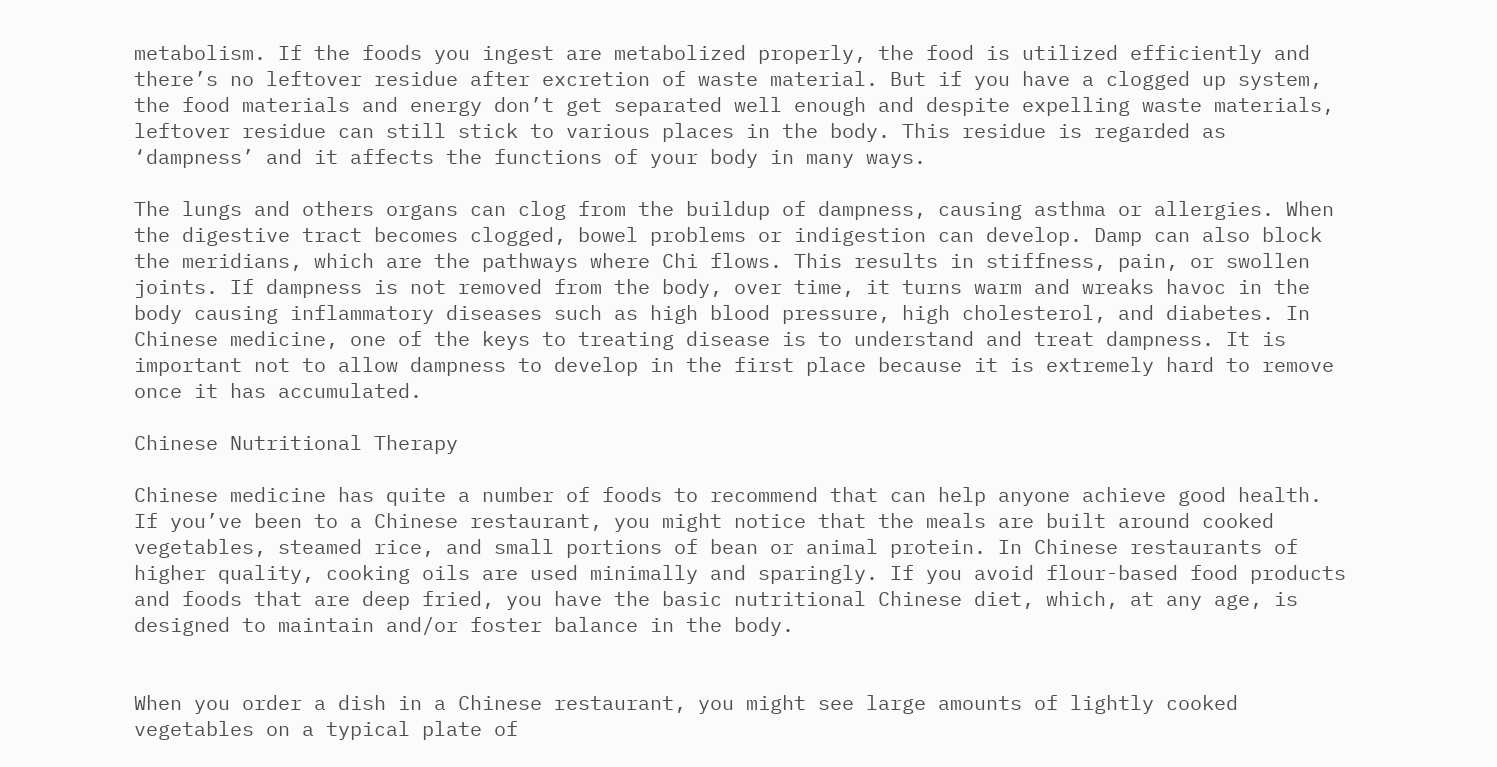metabolism. If the foods you ingest are metabolized properly, the food is utilized efficiently and there’s no leftover residue after excretion of waste material. But if you have a clogged up system, the food materials and energy don’t get separated well enough and despite expelling waste materials, leftover residue can still stick to various places in the body. This residue is regarded as ‘dampness’ and it affects the functions of your body in many ways.

The lungs and others organs can clog from the buildup of dampness, causing asthma or allergies. When the digestive tract becomes clogged, bowel problems or indigestion can develop. Damp can also block the meridians, which are the pathways where Chi flows. This results in stiffness, pain, or swollen joints. If dampness is not removed from the body, over time, it turns warm and wreaks havoc in the body causing inflammatory diseases such as high blood pressure, high cholesterol, and diabetes. In Chinese medicine, one of the keys to treating disease is to understand and treat dampness. It is important not to allow dampness to develop in the first place because it is extremely hard to remove once it has accumulated.

Chinese Nutritional Therapy

Chinese medicine has quite a number of foods to recommend that can help anyone achieve good health. If you’ve been to a Chinese restaurant, you might notice that the meals are built around cooked vegetables, steamed rice, and small portions of bean or animal protein. In Chinese restaurants of higher quality, cooking oils are used minimally and sparingly. If you avoid flour-based food products and foods that are deep fried, you have the basic nutritional Chinese diet, which, at any age, is designed to maintain and/or foster balance in the body.


When you order a dish in a Chinese restaurant, you might see large amounts of lightly cooked vegetables on a typical plate of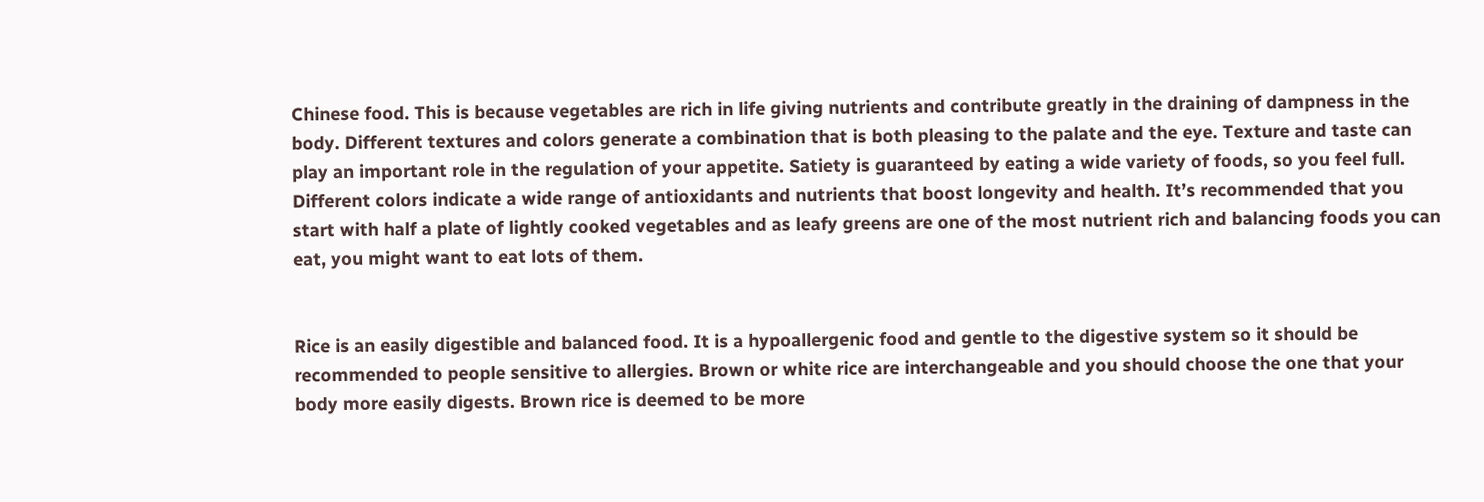Chinese food. This is because vegetables are rich in life giving nutrients and contribute greatly in the draining of dampness in the body. Different textures and colors generate a combination that is both pleasing to the palate and the eye. Texture and taste can play an important role in the regulation of your appetite. Satiety is guaranteed by eating a wide variety of foods, so you feel full. Different colors indicate a wide range of antioxidants and nutrients that boost longevity and health. It’s recommended that you start with half a plate of lightly cooked vegetables and as leafy greens are one of the most nutrient rich and balancing foods you can eat, you might want to eat lots of them.


Rice is an easily digestible and balanced food. It is a hypoallergenic food and gentle to the digestive system so it should be recommended to people sensitive to allergies. Brown or white rice are interchangeable and you should choose the one that your body more easily digests. Brown rice is deemed to be more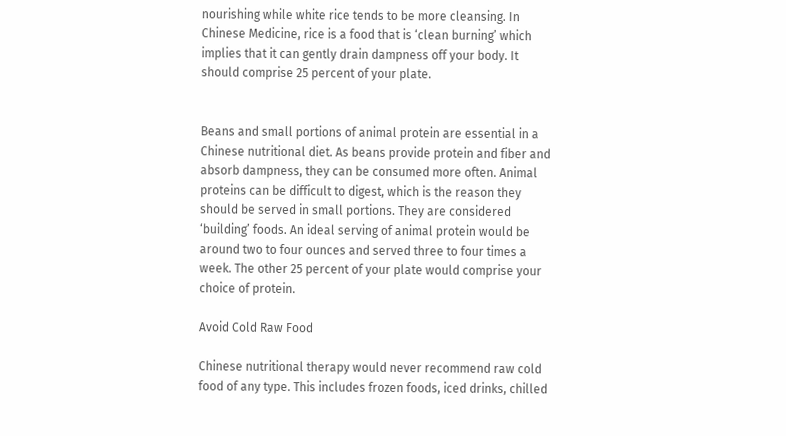nourishing while white rice tends to be more cleansing. In Chinese Medicine, rice is a food that is ‘clean burning’ which implies that it can gently drain dampness off your body. It should comprise 25 percent of your plate.


Beans and small portions of animal protein are essential in a Chinese nutritional diet. As beans provide protein and fiber and absorb dampness, they can be consumed more often. Animal proteins can be difficult to digest, which is the reason they should be served in small portions. They are considered ‘building’ foods. An ideal serving of animal protein would be around two to four ounces and served three to four times a week. The other 25 percent of your plate would comprise your choice of protein.

Avoid Cold Raw Food

Chinese nutritional therapy would never recommend raw cold food of any type. This includes frozen foods, iced drinks, chilled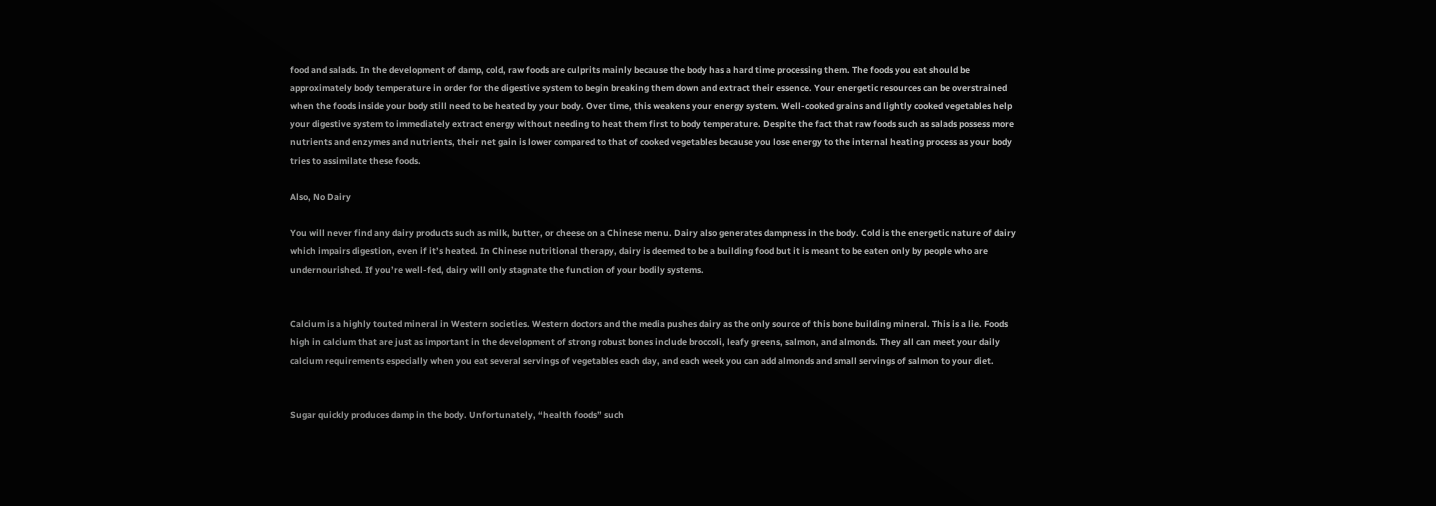food and salads. In the development of damp, cold, raw foods are culprits mainly because the body has a hard time processing them. The foods you eat should be approximately body temperature in order for the digestive system to begin breaking them down and extract their essence. Your energetic resources can be overstrained when the foods inside your body still need to be heated by your body. Over time, this weakens your energy system. Well-cooked grains and lightly cooked vegetables help your digestive system to immediately extract energy without needing to heat them first to body temperature. Despite the fact that raw foods such as salads possess more nutrients and enzymes and nutrients, their net gain is lower compared to that of cooked vegetables because you lose energy to the internal heating process as your body tries to assimilate these foods.

Also, No Dairy

You will never find any dairy products such as milk, butter, or cheese on a Chinese menu. Dairy also generates dampness in the body. Cold is the energetic nature of dairy which impairs digestion, even if it’s heated. In Chinese nutritional therapy, dairy is deemed to be a building food but it is meant to be eaten only by people who are undernourished. If you’re well-fed, dairy will only stagnate the function of your bodily systems.


Calcium is a highly touted mineral in Western societies. Western doctors and the media pushes dairy as the only source of this bone building mineral. This is a lie. Foods high in calcium that are just as important in the development of strong robust bones include broccoli, leafy greens, salmon, and almonds. They all can meet your daily calcium requirements especially when you eat several servings of vegetables each day, and each week you can add almonds and small servings of salmon to your diet.


Sugar quickly produces damp in the body. Unfortunately, “health foods” such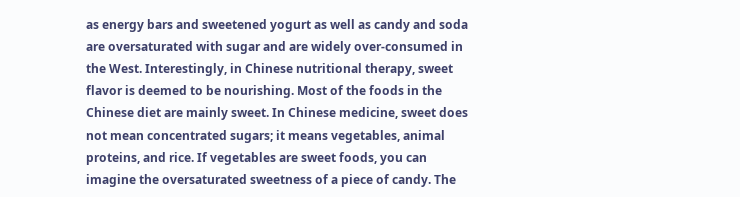as energy bars and sweetened yogurt as well as candy and soda are oversaturated with sugar and are widely over-consumed in the West. Interestingly, in Chinese nutritional therapy, sweet flavor is deemed to be nourishing. Most of the foods in the Chinese diet are mainly sweet. In Chinese medicine, sweet does not mean concentrated sugars; it means vegetables, animal proteins, and rice. If vegetables are sweet foods, you can imagine the oversaturated sweetness of a piece of candy. The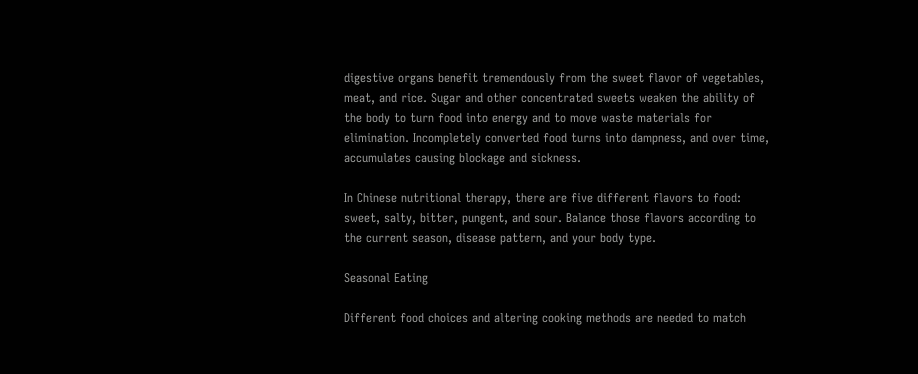digestive organs benefit tremendously from the sweet flavor of vegetables, meat, and rice. Sugar and other concentrated sweets weaken the ability of the body to turn food into energy and to move waste materials for elimination. Incompletely converted food turns into dampness, and over time, accumulates causing blockage and sickness.

In Chinese nutritional therapy, there are five different flavors to food: sweet, salty, bitter, pungent, and sour. Balance those flavors according to the current season, disease pattern, and your body type.

Seasonal Eating

Different food choices and altering cooking methods are needed to match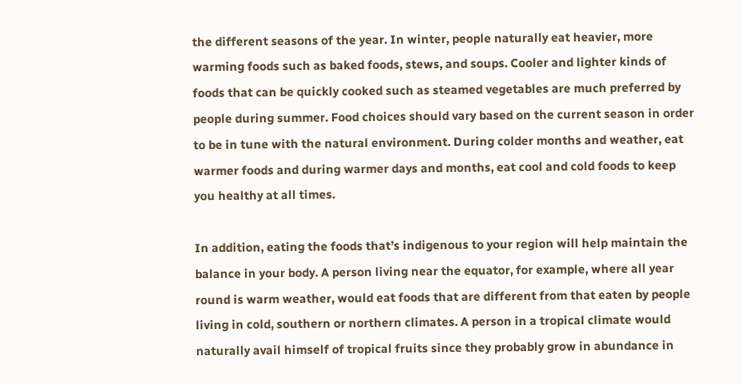the different seasons of the year. In winter, people naturally eat heavier, more warming foods such as baked foods, stews, and soups. Cooler and lighter kinds of foods that can be quickly cooked such as steamed vegetables are much preferred by people during summer. Food choices should vary based on the current season in order to be in tune with the natural environment. During colder months and weather, eat warmer foods and during warmer days and months, eat cool and cold foods to keep you healthy at all times.

In addition, eating the foods that’s indigenous to your region will help maintain the balance in your body. A person living near the equator, for example, where all year round is warm weather, would eat foods that are different from that eaten by people living in cold, southern or northern climates. A person in a tropical climate would naturally avail himself of tropical fruits since they probably grow in abundance in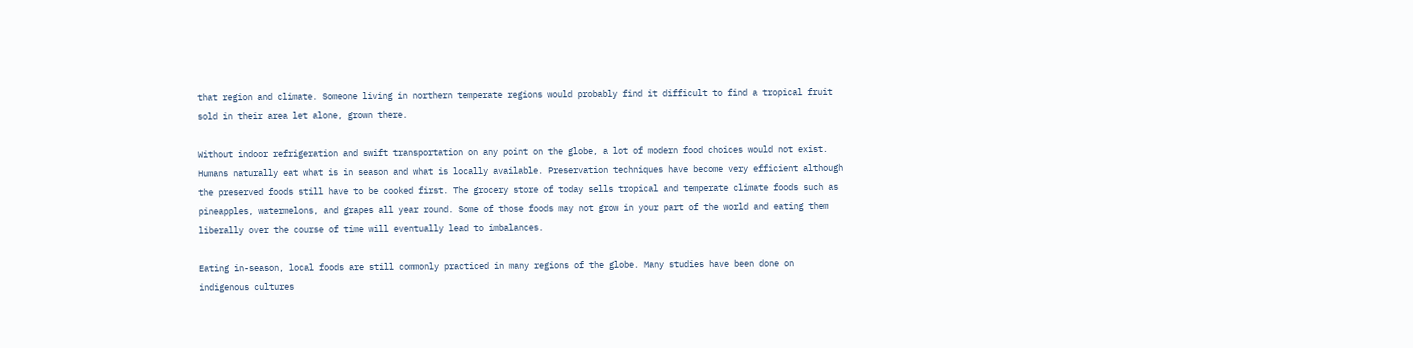that region and climate. Someone living in northern temperate regions would probably find it difficult to find a tropical fruit sold in their area let alone, grown there.

Without indoor refrigeration and swift transportation on any point on the globe, a lot of modern food choices would not exist. Humans naturally eat what is in season and what is locally available. Preservation techniques have become very efficient although the preserved foods still have to be cooked first. The grocery store of today sells tropical and temperate climate foods such as pineapples, watermelons, and grapes all year round. Some of those foods may not grow in your part of the world and eating them liberally over the course of time will eventually lead to imbalances.

Eating in-season, local foods are still commonly practiced in many regions of the globe. Many studies have been done on indigenous cultures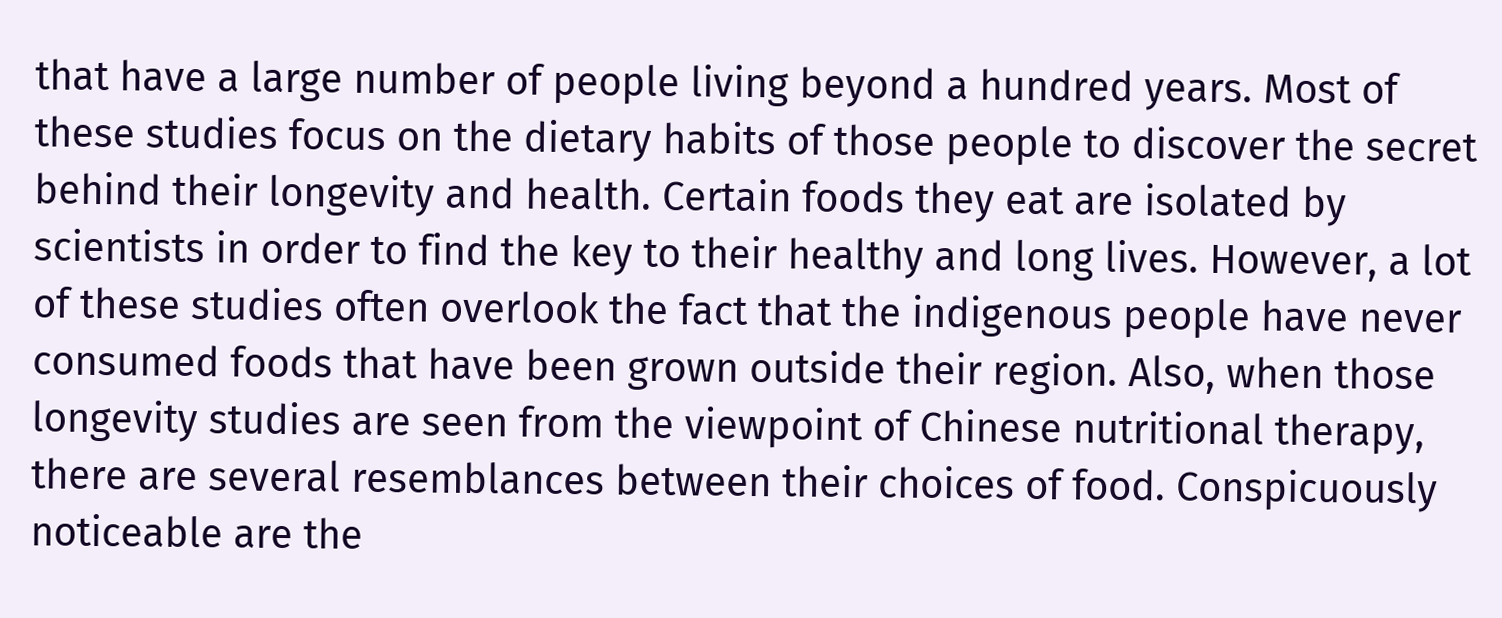that have a large number of people living beyond a hundred years. Most of these studies focus on the dietary habits of those people to discover the secret behind their longevity and health. Certain foods they eat are isolated by scientists in order to find the key to their healthy and long lives. However, a lot of these studies often overlook the fact that the indigenous people have never consumed foods that have been grown outside their region. Also, when those longevity studies are seen from the viewpoint of Chinese nutritional therapy, there are several resemblances between their choices of food. Conspicuously noticeable are the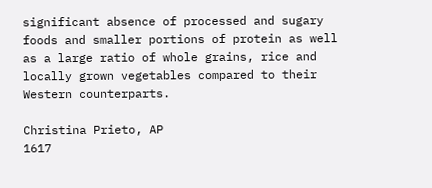significant absence of processed and sugary foods and smaller portions of protein as well as a large ratio of whole grains, rice and locally grown vegetables compared to their Western counterparts.

Christina Prieto, AP
1617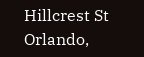Hillcrest St
Orlando,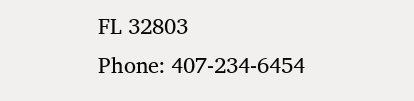FL 32803
Phone: 407-234-6454